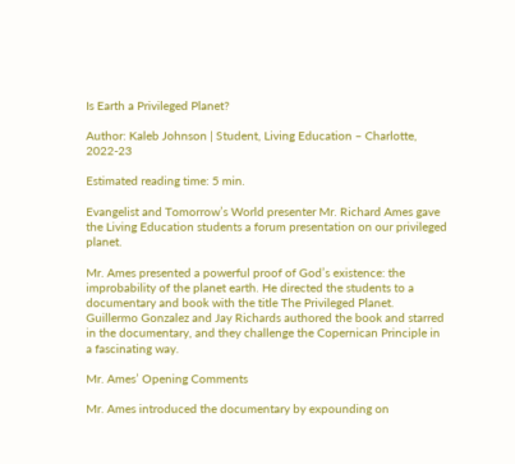Is Earth a Privileged Planet?

Author: Kaleb Johnson | Student, Living Education – Charlotte, 2022-23

Estimated reading time: 5 min.

Evangelist and Tomorrow’s World presenter Mr. Richard Ames gave the Living Education students a forum presentation on our privileged planet.

Mr. Ames presented a powerful proof of God’s existence: the improbability of the planet earth. He directed the students to a documentary and book with the title The Privileged Planet. Guillermo Gonzalez and Jay Richards authored the book and starred in the documentary, and they challenge the Copernican Principle in a fascinating way.

Mr. Ames’ Opening Comments

Mr. Ames introduced the documentary by expounding on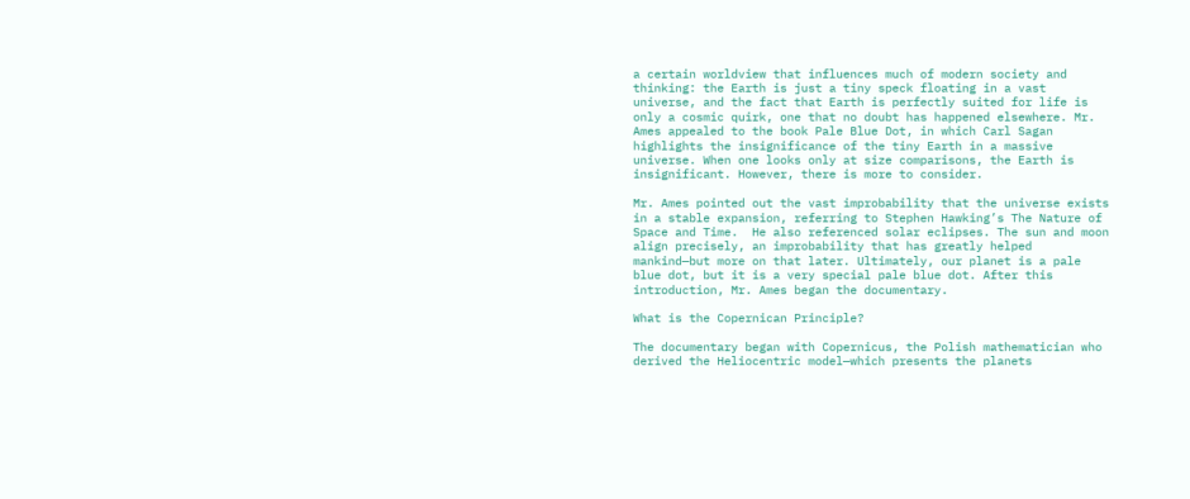a certain worldview that influences much of modern society and thinking: the Earth is just a tiny speck floating in a vast universe, and the fact that Earth is perfectly suited for life is only a cosmic quirk, one that no doubt has happened elsewhere. Mr. Ames appealed to the book Pale Blue Dot, in which Carl Sagan highlights the insignificance of the tiny Earth in a massive universe. When one looks only at size comparisons, the Earth is insignificant. However, there is more to consider.

Mr. Ames pointed out the vast improbability that the universe exists in a stable expansion, referring to Stephen Hawking’s The Nature of Space and Time.  He also referenced solar eclipses. The sun and moon align precisely, an improbability that has greatly helped mankind—but more on that later. Ultimately, our planet is a pale blue dot, but it is a very special pale blue dot. After this introduction, Mr. Ames began the documentary.

What is the Copernican Principle?

The documentary began with Copernicus, the Polish mathematician who derived the Heliocentric model—which presents the planets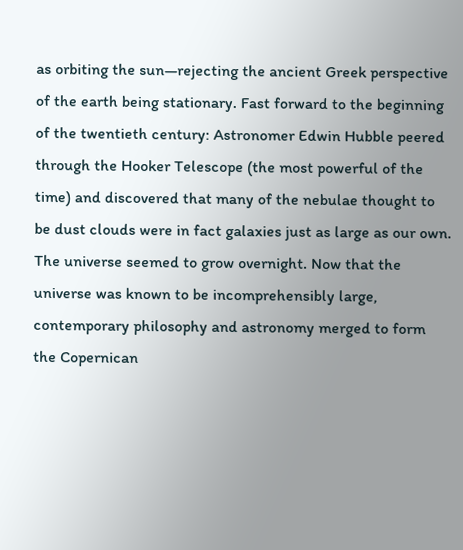as orbiting the sun—rejecting the ancient Greek perspective of the earth being stationary. Fast forward to the beginning of the twentieth century: Astronomer Edwin Hubble peered through the Hooker Telescope (the most powerful of the time) and discovered that many of the nebulae thought to be dust clouds were in fact galaxies just as large as our own. The universe seemed to grow overnight. Now that the universe was known to be incomprehensibly large, contemporary philosophy and astronomy merged to form the Copernican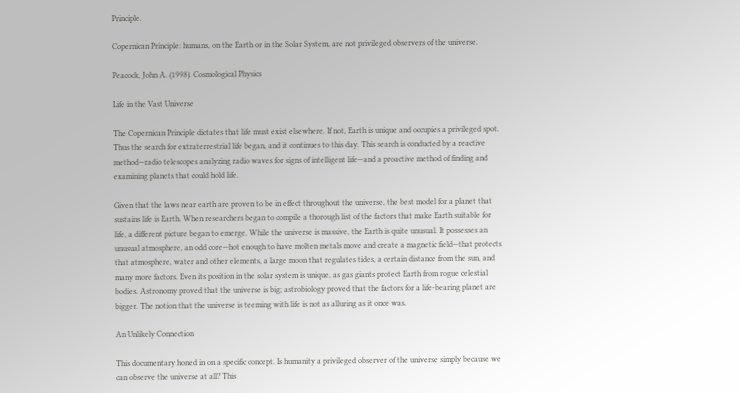Principle.

Copernican Principle: humans, on the Earth or in the Solar System, are not privileged observers of the universe.

Peacock, John A. (1998). Cosmological Physics

Life in the Vast Universe

The Copernican Principle dictates that life must exist elsewhere. If not, Earth is unique and occupies a privileged spot. Thus the search for extraterrestrial life began, and it continues to this day. This search is conducted by a reactive method—radio telescopes analyzing radio waves for signs of intelligent life—and a proactive method of finding and examining planets that could hold life.

Given that the laws near earth are proven to be in effect throughout the universe, the best model for a planet that sustains life is Earth. When researchers began to compile a thorough list of the factors that make Earth suitable for life, a different picture began to emerge. While the universe is massive, the Earth is quite unusual. It possesses an unusual atmosphere, an odd core—hot enough to have molten metals move and create a magnetic field—that protects that atmosphere, water and other elements, a large moon that regulates tides, a certain distance from the sun, and many more factors. Even its position in the solar system is unique, as gas giants protect Earth from rogue celestial bodies. Astronomy proved that the universe is big; astrobiology proved that the factors for a life-bearing planet are bigger. The notion that the universe is teeming with life is not as alluring as it once was.

An Unlikely Connection

This documentary honed in on a specific concept. Is humanity a privileged observer of the universe simply because we can observe the universe at all? This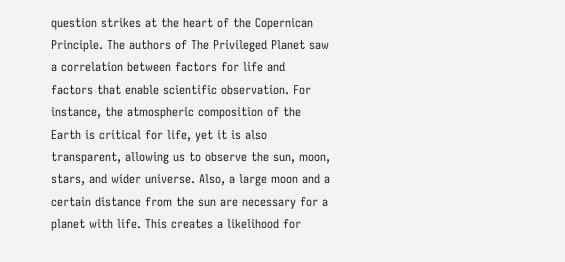question strikes at the heart of the Copernican Principle. The authors of The Privileged Planet saw a correlation between factors for life and factors that enable scientific observation. For instance, the atmospheric composition of the Earth is critical for life, yet it is also transparent, allowing us to observe the sun, moon, stars, and wider universe. Also, a large moon and a certain distance from the sun are necessary for a planet with life. This creates a likelihood for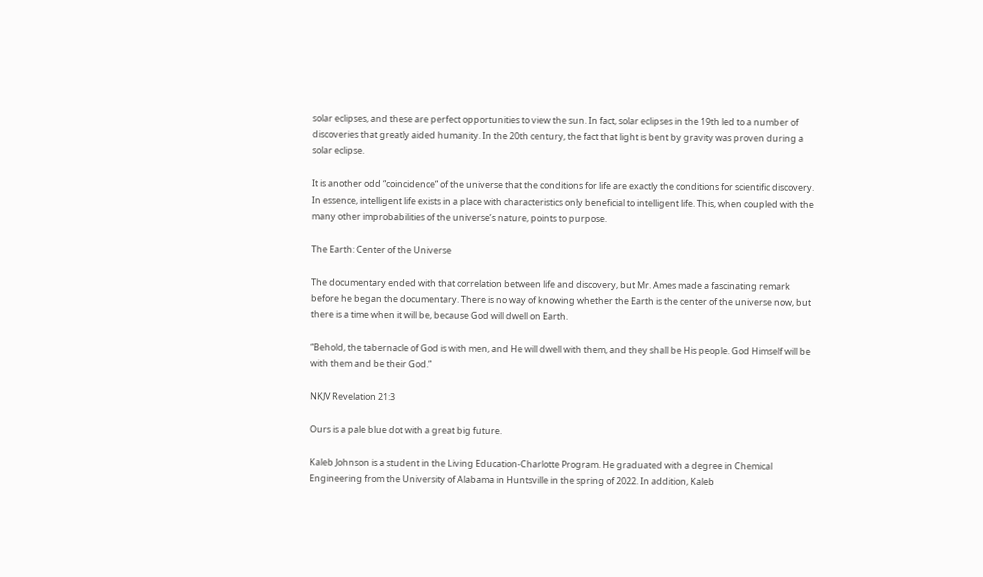solar eclipses, and these are perfect opportunities to view the sun. In fact, solar eclipses in the 19th led to a number of discoveries that greatly aided humanity. In the 20th century, the fact that light is bent by gravity was proven during a solar eclipse.

It is another odd “coincidence” of the universe that the conditions for life are exactly the conditions for scientific discovery. In essence, intelligent life exists in a place with characteristics only beneficial to intelligent life. This, when coupled with the many other improbabilities of the universe’s nature, points to purpose.

The Earth: Center of the Universe

The documentary ended with that correlation between life and discovery, but Mr. Ames made a fascinating remark before he began the documentary. There is no way of knowing whether the Earth is the center of the universe now, but there is a time when it will be, because God will dwell on Earth.

“Behold, the tabernacle of God is with men, and He will dwell with them, and they shall be His people. God Himself will be with them and be their God.”

NKJV Revelation 21:3

Ours is a pale blue dot with a great big future.

Kaleb Johnson is a student in the Living Education-Charlotte Program. He graduated with a degree in Chemical Engineering from the University of Alabama in Huntsville in the spring of 2022. In addition, Kaleb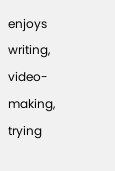enjoys writing, video-making, trying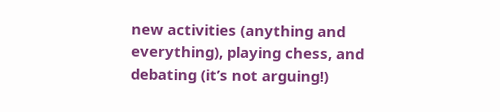new activities (anything and everything), playing chess, and debating (it’s not arguing!)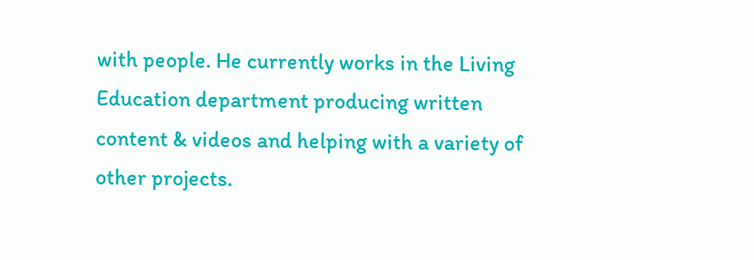with people. He currently works in the Living Education department producing written content & videos and helping with a variety of other projects.